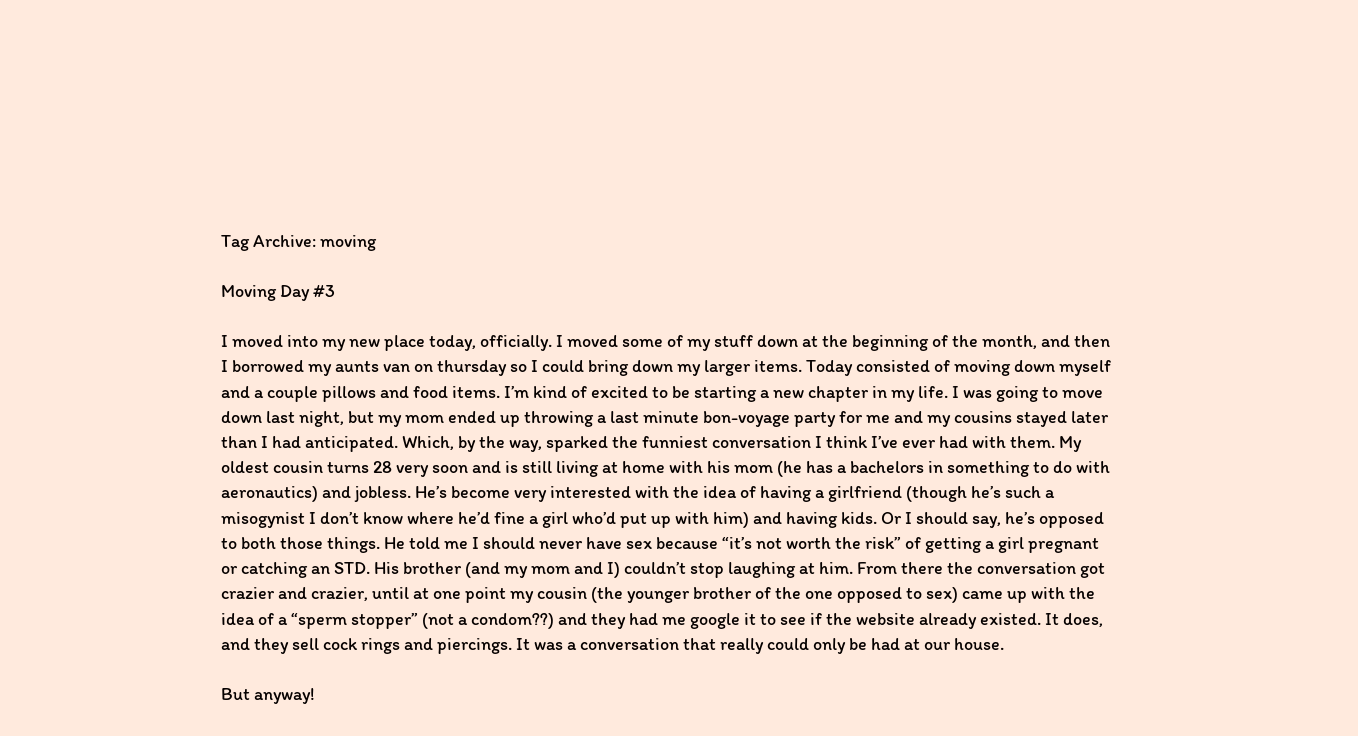Tag Archive: moving

Moving Day #3

I moved into my new place today, officially. I moved some of my stuff down at the beginning of the month, and then I borrowed my aunts van on thursday so I could bring down my larger items. Today consisted of moving down myself and a couple pillows and food items. I’m kind of excited to be starting a new chapter in my life. I was going to move down last night, but my mom ended up throwing a last minute bon-voyage party for me and my cousins stayed later than I had anticipated. Which, by the way, sparked the funniest conversation I think I’ve ever had with them. My oldest cousin turns 28 very soon and is still living at home with his mom (he has a bachelors in something to do with aeronautics) and jobless. He’s become very interested with the idea of having a girlfriend (though he’s such a misogynist I don’t know where he’d fine a girl who’d put up with him) and having kids. Or I should say, he’s opposed to both those things. He told me I should never have sex because “it’s not worth the risk” of getting a girl pregnant or catching an STD. His brother (and my mom and I) couldn’t stop laughing at him. From there the conversation got crazier and crazier, until at one point my cousin (the younger brother of the one opposed to sex) came up with the idea of a “sperm stopper” (not a condom??) and they had me google it to see if the website already existed. It does, and they sell cock rings and piercings. It was a conversation that really could only be had at our house.

But anyway!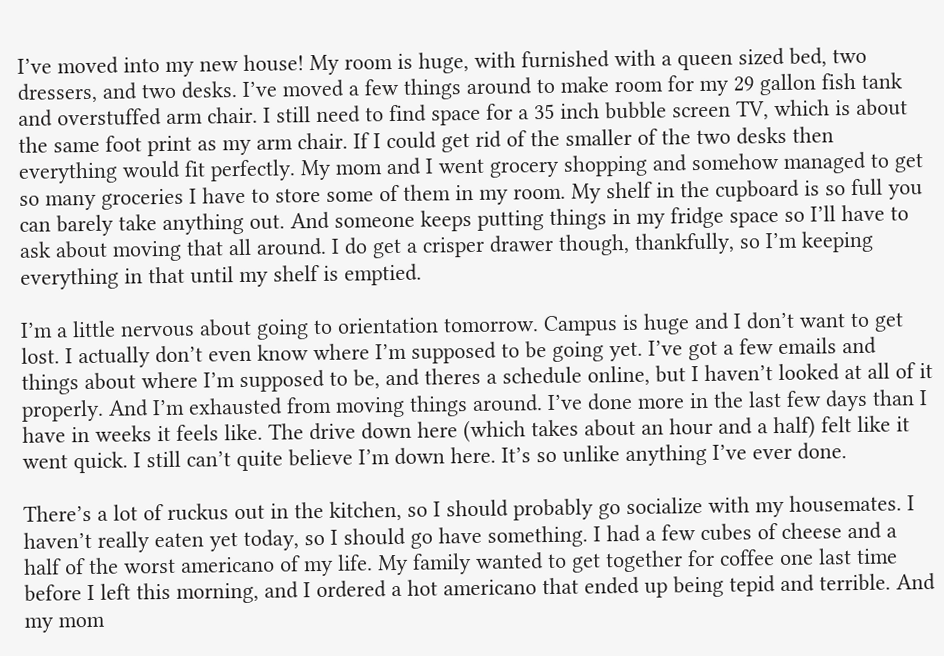I’ve moved into my new house! My room is huge, with furnished with a queen sized bed, two dressers, and two desks. I’ve moved a few things around to make room for my 29 gallon fish tank and overstuffed arm chair. I still need to find space for a 35 inch bubble screen TV, which is about the same foot print as my arm chair. If I could get rid of the smaller of the two desks then everything would fit perfectly. My mom and I went grocery shopping and somehow managed to get so many groceries I have to store some of them in my room. My shelf in the cupboard is so full you can barely take anything out. And someone keeps putting things in my fridge space so I’ll have to ask about moving that all around. I do get a crisper drawer though, thankfully, so I’m keeping everything in that until my shelf is emptied.

I’m a little nervous about going to orientation tomorrow. Campus is huge and I don’t want to get lost. I actually don’t even know where I’m supposed to be going yet. I’ve got a few emails and things about where I’m supposed to be, and theres a schedule online, but I haven’t looked at all of it properly. And I’m exhausted from moving things around. I’ve done more in the last few days than I have in weeks it feels like. The drive down here (which takes about an hour and a half) felt like it went quick. I still can’t quite believe I’m down here. It’s so unlike anything I’ve ever done.

There’s a lot of ruckus out in the kitchen, so I should probably go socialize with my housemates. I haven’t really eaten yet today, so I should go have something. I had a few cubes of cheese and a half of the worst americano of my life. My family wanted to get together for coffee one last time before I left this morning, and I ordered a hot americano that ended up being tepid and terrible. And my mom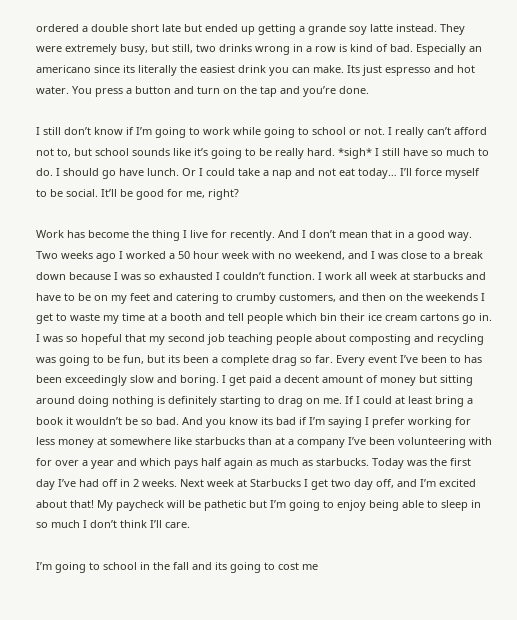ordered a double short late but ended up getting a grande soy latte instead. They were extremely busy, but still, two drinks wrong in a row is kind of bad. Especially an americano since its literally the easiest drink you can make. Its just espresso and hot water. You press a button and turn on the tap and you’re done.

I still don’t know if I’m going to work while going to school or not. I really can’t afford not to, but school sounds like it’s going to be really hard. *sigh* I still have so much to do. I should go have lunch. Or I could take a nap and not eat today… I’ll force myself to be social. It’ll be good for me, right?

Work has become the thing I live for recently. And I don’t mean that in a good way. Two weeks ago I worked a 50 hour week with no weekend, and I was close to a break down because I was so exhausted I couldn’t function. I work all week at starbucks and have to be on my feet and catering to crumby customers, and then on the weekends I get to waste my time at a booth and tell people which bin their ice cream cartons go in. I was so hopeful that my second job teaching people about composting and recycling was going to be fun, but its been a complete drag so far. Every event I’ve been to has been exceedingly slow and boring. I get paid a decent amount of money but sitting around doing nothing is definitely starting to drag on me. If I could at least bring a book it wouldn’t be so bad. And you know its bad if I’m saying I prefer working for less money at somewhere like starbucks than at a company I’ve been volunteering with for over a year and which pays half again as much as starbucks. Today was the first day I’ve had off in 2 weeks. Next week at Starbucks I get two day off, and I’m excited about that! My paycheck will be pathetic but I’m going to enjoy being able to sleep in so much I don’t think I’ll care.

I’m going to school in the fall and its going to cost me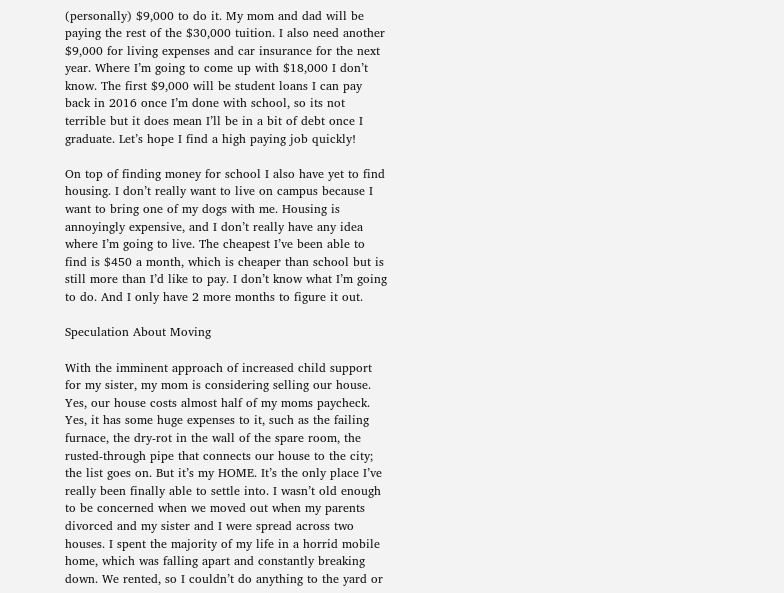(personally) $9,000 to do it. My mom and dad will be paying the rest of the $30,000 tuition. I also need another $9,000 for living expenses and car insurance for the next year. Where I’m going to come up with $18,000 I don’t know. The first $9,000 will be student loans I can pay back in 2016 once I’m done with school, so its not terrible but it does mean I’ll be in a bit of debt once I graduate. Let’s hope I find a high paying job quickly!

On top of finding money for school I also have yet to find housing. I don’t really want to live on campus because I want to bring one of my dogs with me. Housing is annoyingly expensive, and I don’t really have any idea where I’m going to live. The cheapest I’ve been able to find is $450 a month, which is cheaper than school but is still more than I’d like to pay. I don’t know what I’m going to do. And I only have 2 more months to figure it out.

Speculation About Moving

With the imminent approach of increased child support for my sister, my mom is considering selling our house. Yes, our house costs almost half of my moms paycheck. Yes, it has some huge expenses to it, such as the failing furnace, the dry-rot in the wall of the spare room, the rusted-through pipe that connects our house to the city; the list goes on. But it’s my HOME. It’s the only place I’ve really been finally able to settle into. I wasn’t old enough to be concerned when we moved out when my parents divorced and my sister and I were spread across two houses. I spent the majority of my life in a horrid mobile home, which was falling apart and constantly breaking down. We rented, so I couldn’t do anything to the yard or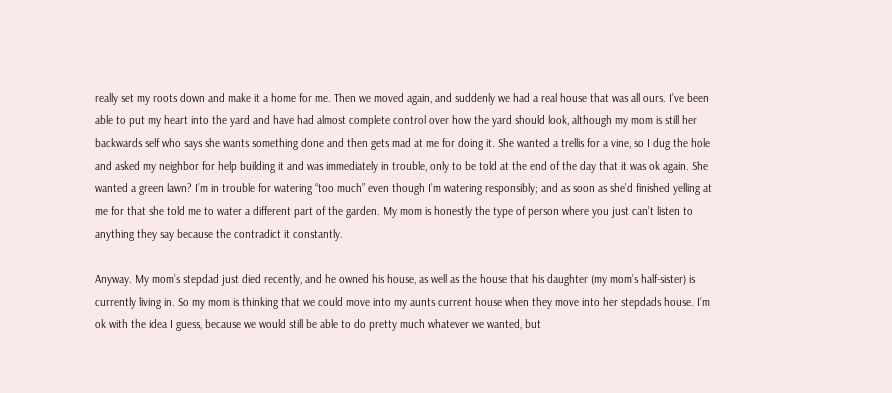really set my roots down and make it a home for me. Then we moved again, and suddenly we had a real house that was all ours. I’ve been able to put my heart into the yard and have had almost complete control over how the yard should look, although my mom is still her backwards self who says she wants something done and then gets mad at me for doing it. She wanted a trellis for a vine, so I dug the hole and asked my neighbor for help building it and was immediately in trouble, only to be told at the end of the day that it was ok again. She wanted a green lawn? I’m in trouble for watering “too much” even though I’m watering responsibly; and as soon as she’d finished yelling at me for that she told me to water a different part of the garden. My mom is honestly the type of person where you just can’t listen to anything they say because the contradict it constantly.

Anyway. My mom’s stepdad just died recently, and he owned his house, as well as the house that his daughter (my mom’s half-sister) is currently living in. So my mom is thinking that we could move into my aunts current house when they move into her stepdads house. I’m ok with the idea I guess, because we would still be able to do pretty much whatever we wanted, but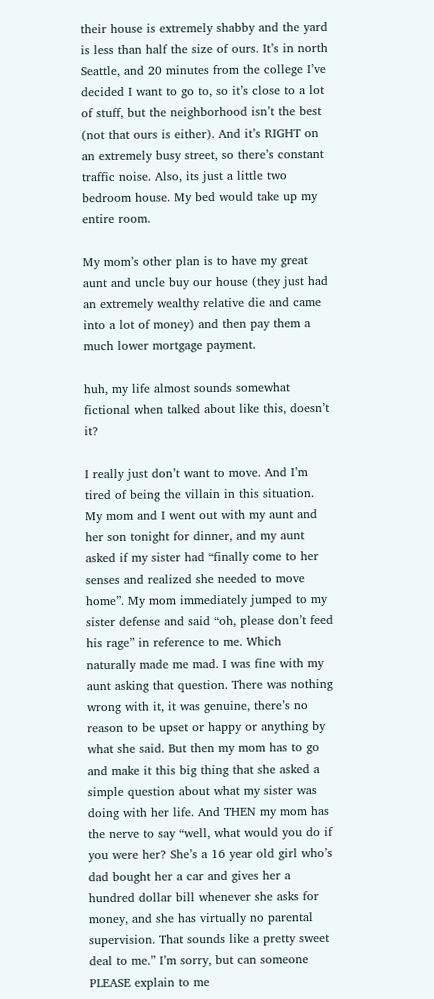their house is extremely shabby and the yard is less than half the size of ours. It’s in north Seattle, and 20 minutes from the college I’ve decided I want to go to, so it’s close to a lot of stuff, but the neighborhood isn’t the best (not that ours is either). And it’s RIGHT on an extremely busy street, so there’s constant traffic noise. Also, its just a little two bedroom house. My bed would take up my entire room.

My mom’s other plan is to have my great aunt and uncle buy our house (they just had an extremely wealthy relative die and came into a lot of money) and then pay them a much lower mortgage payment.

huh, my life almost sounds somewhat fictional when talked about like this, doesn’t it?

I really just don’t want to move. And I’m tired of being the villain in this situation. My mom and I went out with my aunt and her son tonight for dinner, and my aunt asked if my sister had “finally come to her senses and realized she needed to move home”. My mom immediately jumped to my sister defense and said “oh, please don’t feed his rage” in reference to me. Which naturally made me mad. I was fine with my aunt asking that question. There was nothing wrong with it, it was genuine, there’s no reason to be upset or happy or anything by what she said. But then my mom has to go and make it this big thing that she asked a simple question about what my sister was doing with her life. And THEN my mom has the nerve to say “well, what would you do if you were her? She’s a 16 year old girl who’s dad bought her a car and gives her a hundred dollar bill whenever she asks for money, and she has virtually no parental supervision. That sounds like a pretty sweet deal to me.” I’m sorry, but can someone PLEASE explain to me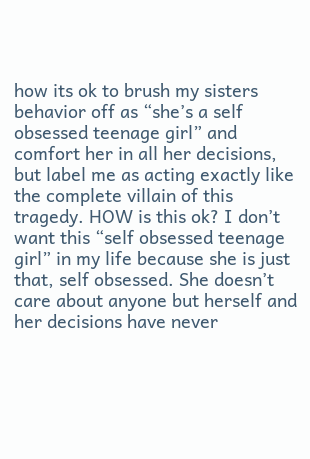how its ok to brush my sisters behavior off as “she’s a self obsessed teenage girl” and comfort her in all her decisions, but label me as acting exactly like the complete villain of this tragedy. HOW is this ok? I don’t want this “self obsessed teenage girl” in my life because she is just that, self obsessed. She doesn’t care about anyone but herself and her decisions have never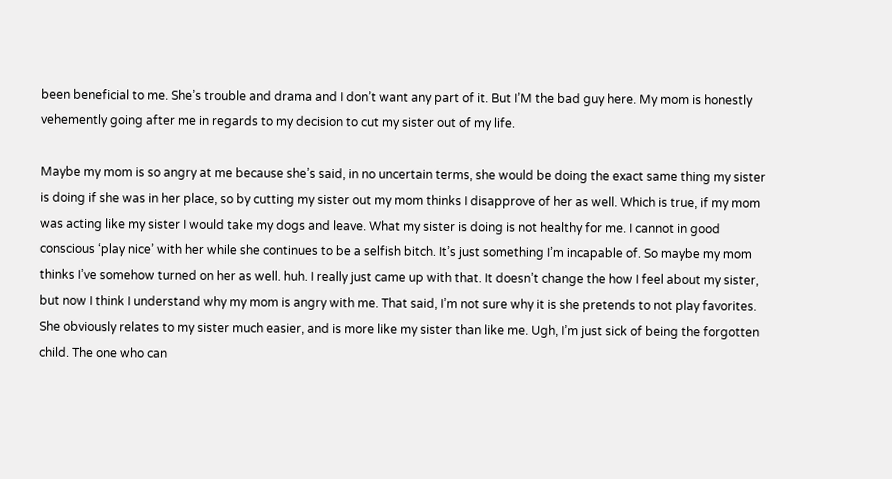been beneficial to me. She’s trouble and drama and I don’t want any part of it. But I’M the bad guy here. My mom is honestly vehemently going after me in regards to my decision to cut my sister out of my life.

Maybe my mom is so angry at me because she’s said, in no uncertain terms, she would be doing the exact same thing my sister is doing if she was in her place, so by cutting my sister out my mom thinks I disapprove of her as well. Which is true, if my mom was acting like my sister I would take my dogs and leave. What my sister is doing is not healthy for me. I cannot in good conscious ‘play nice’ with her while she continues to be a selfish bitch. It’s just something I’m incapable of. So maybe my mom thinks I’ve somehow turned on her as well. huh. I really just came up with that. It doesn’t change the how I feel about my sister, but now I think I understand why my mom is angry with me. That said, I’m not sure why it is she pretends to not play favorites. She obviously relates to my sister much easier, and is more like my sister than like me. Ugh, I’m just sick of being the forgotten child. The one who can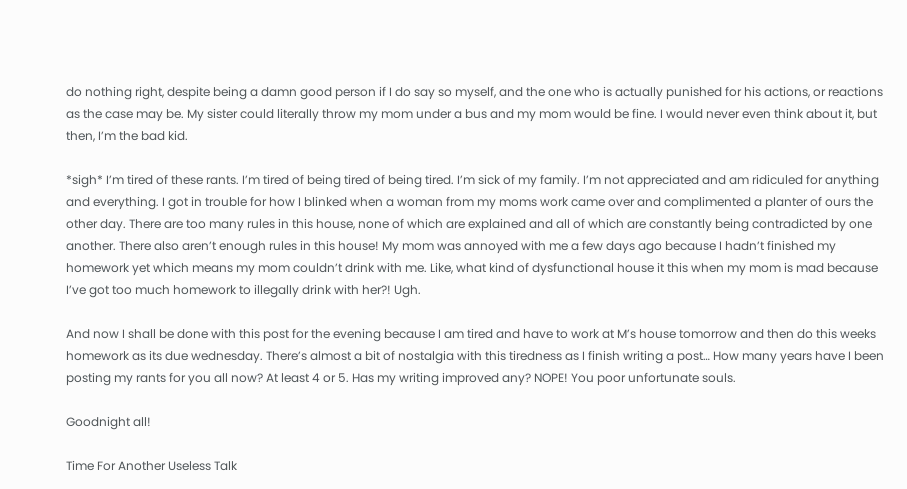do nothing right, despite being a damn good person if I do say so myself, and the one who is actually punished for his actions, or reactions as the case may be. My sister could literally throw my mom under a bus and my mom would be fine. I would never even think about it, but then, I’m the bad kid.

*sigh* I’m tired of these rants. I’m tired of being tired of being tired. I’m sick of my family. I’m not appreciated and am ridiculed for anything and everything. I got in trouble for how I blinked when a woman from my moms work came over and complimented a planter of ours the other day. There are too many rules in this house, none of which are explained and all of which are constantly being contradicted by one another. There also aren’t enough rules in this house! My mom was annoyed with me a few days ago because I hadn’t finished my homework yet which means my mom couldn’t drink with me. Like, what kind of dysfunctional house it this when my mom is mad because I’ve got too much homework to illegally drink with her?! Ugh.

And now I shall be done with this post for the evening because I am tired and have to work at M’s house tomorrow and then do this weeks homework as its due wednesday. There’s almost a bit of nostalgia with this tiredness as I finish writing a post… How many years have I been posting my rants for you all now? At least 4 or 5. Has my writing improved any? NOPE! You poor unfortunate souls.

Goodnight all!

Time For Another Useless Talk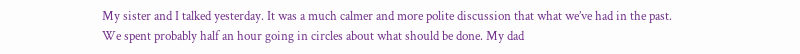My sister and I talked yesterday. It was a much calmer and more polite discussion that what we’ve had in the past. We spent probably half an hour going in circles about what should be done. My dad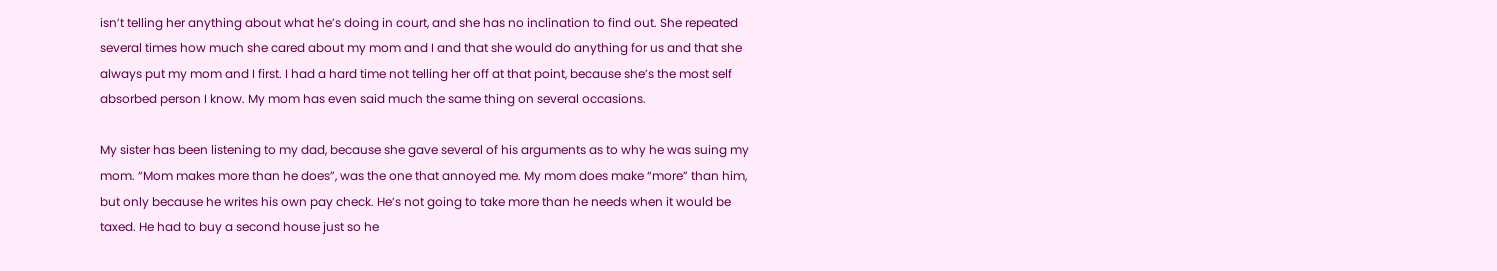isn’t telling her anything about what he’s doing in court, and she has no inclination to find out. She repeated several times how much she cared about my mom and I and that she would do anything for us and that she always put my mom and I first. I had a hard time not telling her off at that point, because she’s the most self absorbed person I know. My mom has even said much the same thing on several occasions.

My sister has been listening to my dad, because she gave several of his arguments as to why he was suing my mom. “Mom makes more than he does”, was the one that annoyed me. My mom does make “more” than him, but only because he writes his own pay check. He’s not going to take more than he needs when it would be taxed. He had to buy a second house just so he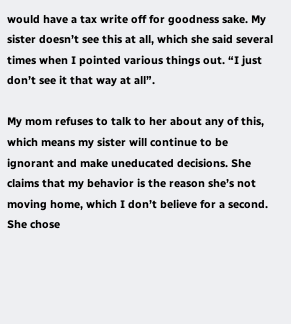would have a tax write off for goodness sake. My sister doesn’t see this at all, which she said several times when I pointed various things out. “I just don’t see it that way at all”.

My mom refuses to talk to her about any of this, which means my sister will continue to be ignorant and make uneducated decisions. She claims that my behavior is the reason she’s not moving home, which I don’t believe for a second. She chose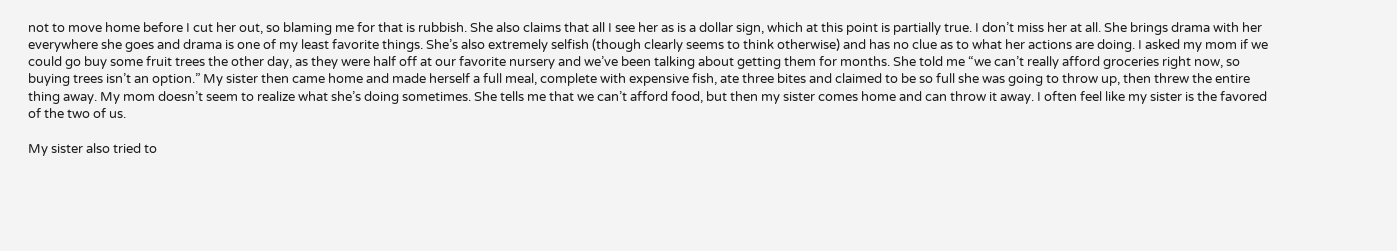not to move home before I cut her out, so blaming me for that is rubbish. She also claims that all I see her as is a dollar sign, which at this point is partially true. I don’t miss her at all. She brings drama with her everywhere she goes and drama is one of my least favorite things. She’s also extremely selfish (though clearly seems to think otherwise) and has no clue as to what her actions are doing. I asked my mom if we could go buy some fruit trees the other day, as they were half off at our favorite nursery and we’ve been talking about getting them for months. She told me “we can’t really afford groceries right now, so buying trees isn’t an option.” My sister then came home and made herself a full meal, complete with expensive fish, ate three bites and claimed to be so full she was going to throw up, then threw the entire thing away. My mom doesn’t seem to realize what she’s doing sometimes. She tells me that we can’t afford food, but then my sister comes home and can throw it away. I often feel like my sister is the favored of the two of us.

My sister also tried to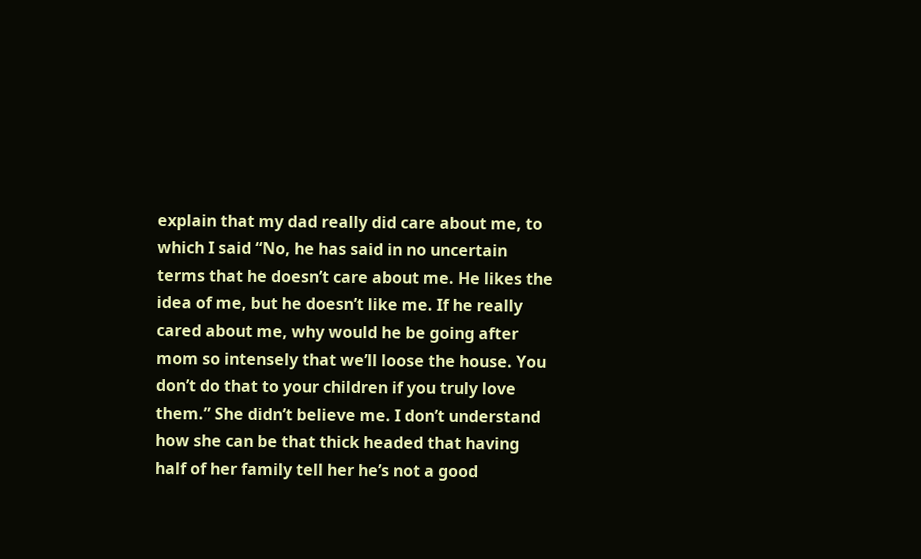explain that my dad really did care about me, to which I said “No, he has said in no uncertain terms that he doesn’t care about me. He likes the idea of me, but he doesn’t like me. If he really cared about me, why would he be going after mom so intensely that we’ll loose the house. You don’t do that to your children if you truly love them.” She didn’t believe me. I don’t understand how she can be that thick headed that having half of her family tell her he’s not a good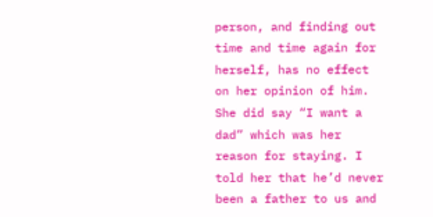person, and finding out time and time again for herself, has no effect on her opinion of him. She did say “I want a dad” which was her reason for staying. I told her that he’d never been a father to us and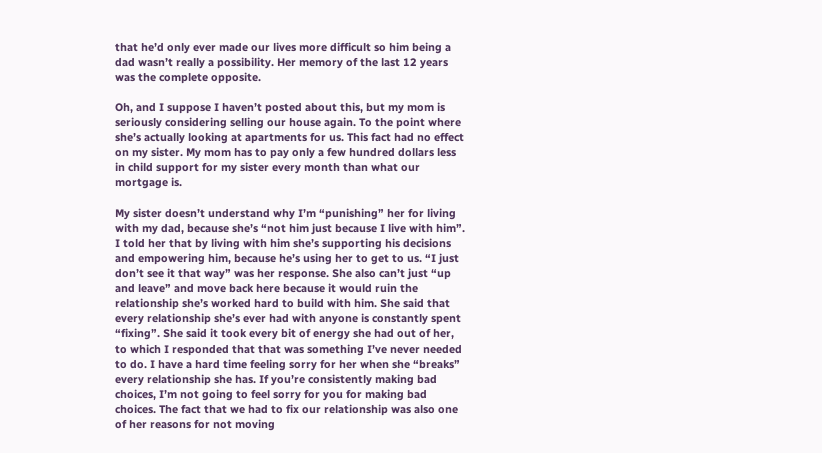that he’d only ever made our lives more difficult so him being a dad wasn’t really a possibility. Her memory of the last 12 years was the complete opposite.

Oh, and I suppose I haven’t posted about this, but my mom is seriously considering selling our house again. To the point where she’s actually looking at apartments for us. This fact had no effect on my sister. My mom has to pay only a few hundred dollars less in child support for my sister every month than what our mortgage is.

My sister doesn’t understand why I’m “punishing” her for living with my dad, because she’s “not him just because I live with him”. I told her that by living with him she’s supporting his decisions and empowering him, because he’s using her to get to us. “I just don’t see it that way” was her response. She also can’t just “up and leave” and move back here because it would ruin the relationship she’s worked hard to build with him. She said that every relationship she’s ever had with anyone is constantly spent “fixing”. She said it took every bit of energy she had out of her, to which I responded that that was something I’ve never needed to do. I have a hard time feeling sorry for her when she “breaks” every relationship she has. If you’re consistently making bad choices, I’m not going to feel sorry for you for making bad choices. The fact that we had to fix our relationship was also one of her reasons for not moving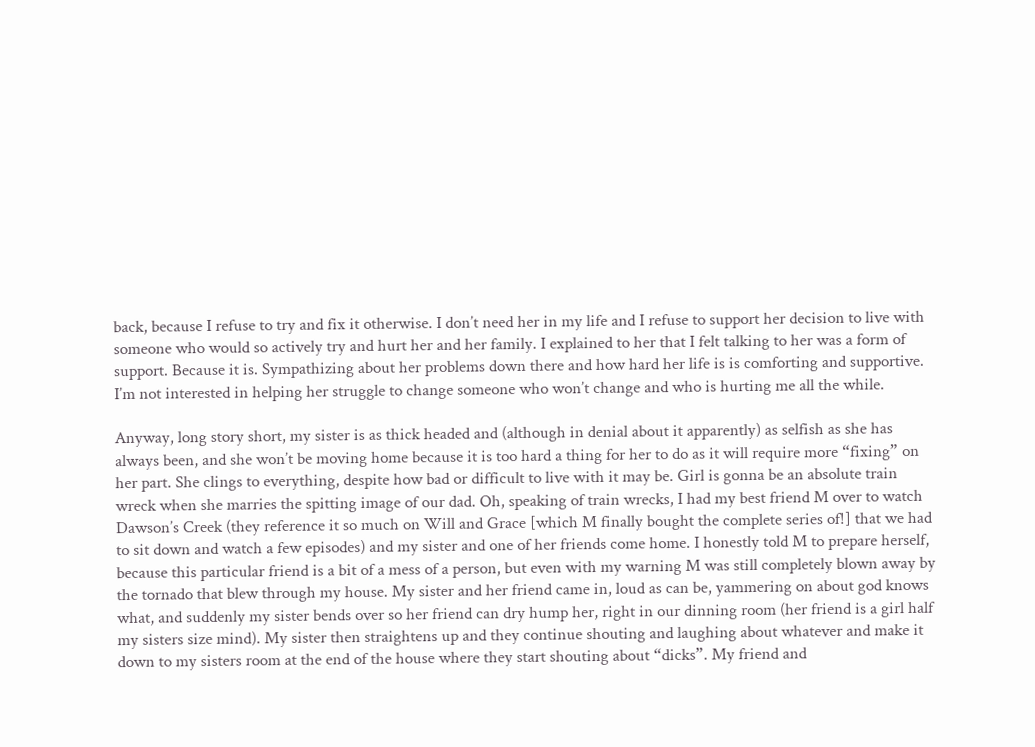back, because I refuse to try and fix it otherwise. I don’t need her in my life and I refuse to support her decision to live with someone who would so actively try and hurt her and her family. I explained to her that I felt talking to her was a form of support. Because it is. Sympathizing about her problems down there and how hard her life is is comforting and supportive. I’m not interested in helping her struggle to change someone who won’t change and who is hurting me all the while.

Anyway, long story short, my sister is as thick headed and (although in denial about it apparently) as selfish as she has always been, and she won’t be moving home because it is too hard a thing for her to do as it will require more “fixing” on her part. She clings to everything, despite how bad or difficult to live with it may be. Girl is gonna be an absolute train wreck when she marries the spitting image of our dad. Oh, speaking of train wrecks, I had my best friend M over to watch Dawson’s Creek (they reference it so much on Will and Grace [which M finally bought the complete series of!] that we had to sit down and watch a few episodes) and my sister and one of her friends come home. I honestly told M to prepare herself, because this particular friend is a bit of a mess of a person, but even with my warning M was still completely blown away by the tornado that blew through my house. My sister and her friend came in, loud as can be, yammering on about god knows what, and suddenly my sister bends over so her friend can dry hump her, right in our dinning room (her friend is a girl half my sisters size mind). My sister then straightens up and they continue shouting and laughing about whatever and make it down to my sisters room at the end of the house where they start shouting about “dicks”. My friend and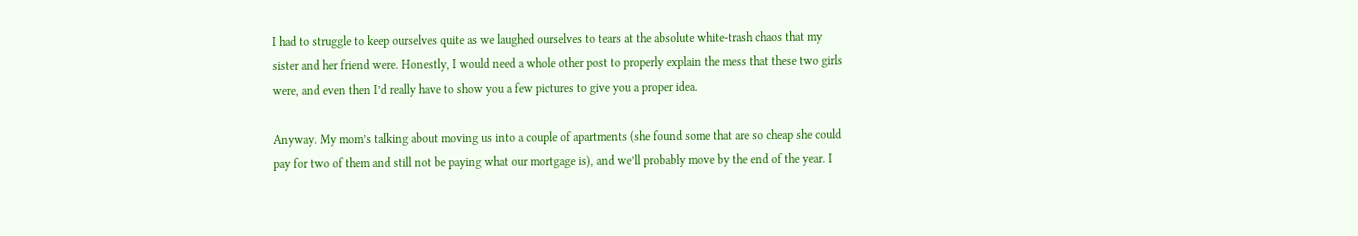I had to struggle to keep ourselves quite as we laughed ourselves to tears at the absolute white-trash chaos that my sister and her friend were. Honestly, I would need a whole other post to properly explain the mess that these two girls were, and even then I’d really have to show you a few pictures to give you a proper idea.

Anyway. My mom’s talking about moving us into a couple of apartments (she found some that are so cheap she could pay for two of them and still not be paying what our mortgage is), and we’ll probably move by the end of the year. I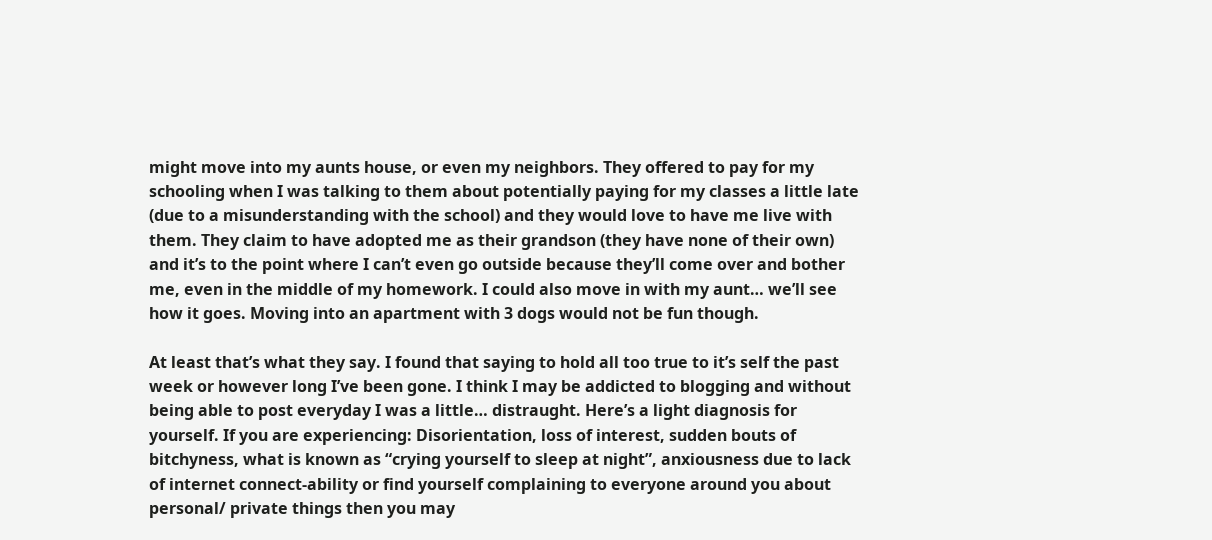might move into my aunts house, or even my neighbors. They offered to pay for my schooling when I was talking to them about potentially paying for my classes a little late (due to a misunderstanding with the school) and they would love to have me live with them. They claim to have adopted me as their grandson (they have none of their own) and it’s to the point where I can’t even go outside because they’ll come over and bother me, even in the middle of my homework. I could also move in with my aunt… we’ll see how it goes. Moving into an apartment with 3 dogs would not be fun though.

At least that’s what they say. I found that saying to hold all too true to it’s self the past week or however long I’ve been gone. I think I may be addicted to blogging and without being able to post everyday I was a little… distraught. Here’s a light diagnosis for yourself. If you are experiencing: Disorientation, loss of interest, sudden bouts of bitchyness, what is known as “crying yourself to sleep at night”, anxiousness due to lack of internet connect-ability or find yourself complaining to everyone around you about personal/ private things then you may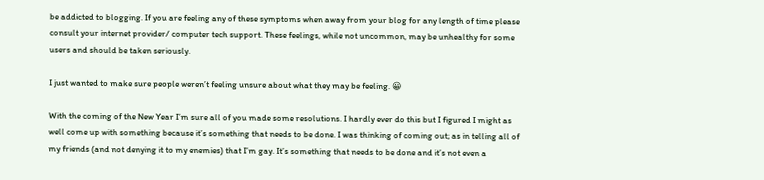be addicted to blogging. If you are feeling any of these symptoms when away from your blog for any length of time please consult your internet provider/ computer tech support. These feelings, while not uncommon, may be unhealthy for some users and should be taken seriously.

I just wanted to make sure people weren’t feeling unsure about what they may be feeling. 😀

With the coming of the New Year I’m sure all of you made some resolutions. I hardly ever do this but I figured I might as well come up with something because it’s something that needs to be done. I was thinking of coming out; as in telling all of my friends (and not denying it to my enemies) that I’m gay. It’s something that needs to be done and it’s not even a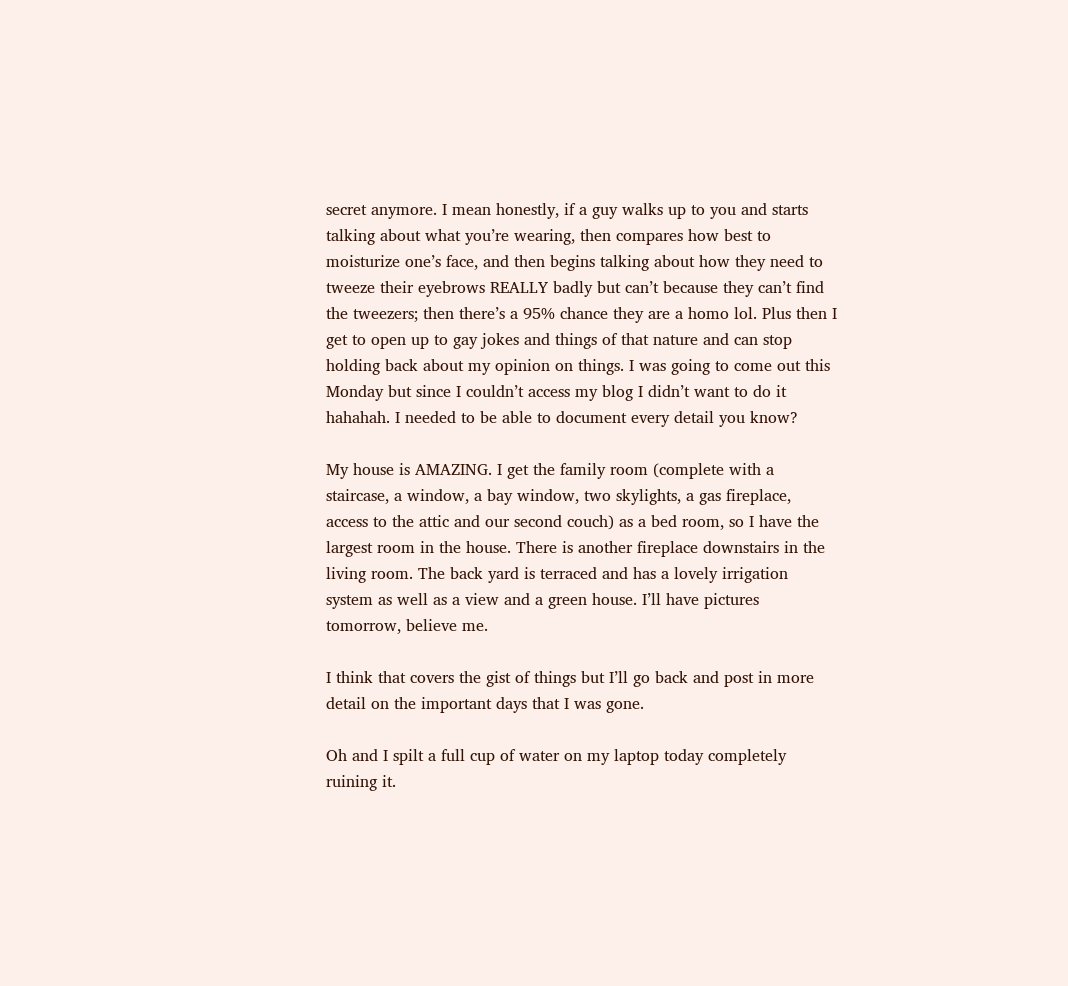secret anymore. I mean honestly, if a guy walks up to you and starts talking about what you’re wearing, then compares how best to moisturize one’s face, and then begins talking about how they need to tweeze their eyebrows REALLY badly but can’t because they can’t find the tweezers; then there’s a 95% chance they are a homo lol. Plus then I get to open up to gay jokes and things of that nature and can stop holding back about my opinion on things. I was going to come out this Monday but since I couldn’t access my blog I didn’t want to do it hahahah. I needed to be able to document every detail you know?

My house is AMAZING. I get the family room (complete with a staircase, a window, a bay window, two skylights, a gas fireplace, access to the attic and our second couch) as a bed room, so I have the largest room in the house. There is another fireplace downstairs in the living room. The back yard is terraced and has a lovely irrigation system as well as a view and a green house. I’ll have pictures tomorrow, believe me.

I think that covers the gist of things but I’ll go back and post in more detail on the important days that I was gone.

Oh and I spilt a full cup of water on my laptop today completely ruining it.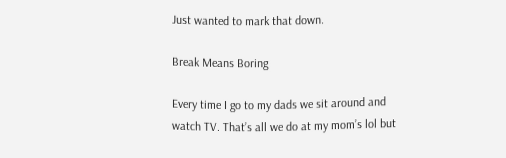Just wanted to mark that down.

Break Means Boring

Every time I go to my dads we sit around and watch TV. That’s all we do at my mom’s lol but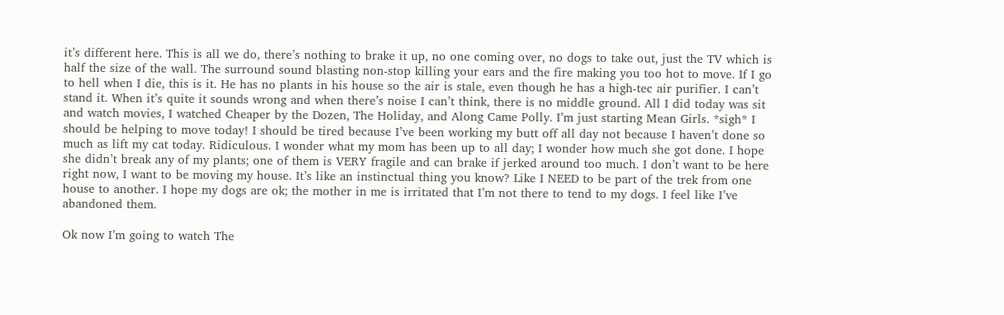it’s different here. This is all we do, there’s nothing to brake it up, no one coming over, no dogs to take out, just the TV which is half the size of the wall. The surround sound blasting non-stop killing your ears and the fire making you too hot to move. If I go to hell when I die, this is it. He has no plants in his house so the air is stale, even though he has a high-tec air purifier. I can’t stand it. When it’s quite it sounds wrong and when there’s noise I can’t think, there is no middle ground. All I did today was sit and watch movies, I watched Cheaper by the Dozen, The Holiday, and Along Came Polly. I’m just starting Mean Girls. *sigh* I should be helping to move today! I should be tired because I’ve been working my butt off all day not because I haven’t done so much as lift my cat today. Ridiculous. I wonder what my mom has been up to all day; I wonder how much she got done. I hope she didn’t break any of my plants; one of them is VERY fragile and can brake if jerked around too much. I don’t want to be here right now, I want to be moving my house. It’s like an instinctual thing you know? Like I NEED to be part of the trek from one house to another. I hope my dogs are ok; the mother in me is irritated that I’m not there to tend to my dogs. I feel like I’ve abandoned them.

Ok now I’m going to watch The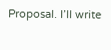Proposal. I’ll write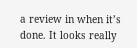a review in when it’s done. It looks really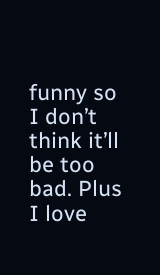funny so I don’t think it’ll be too bad. Plus I love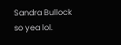Sandra Bullock so yea lol.